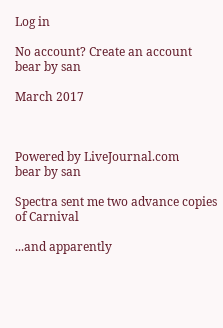Log in

No account? Create an account
bear by san

March 2017



Powered by LiveJournal.com
bear by san

Spectra sent me two advance copies of Carnival

...and apparently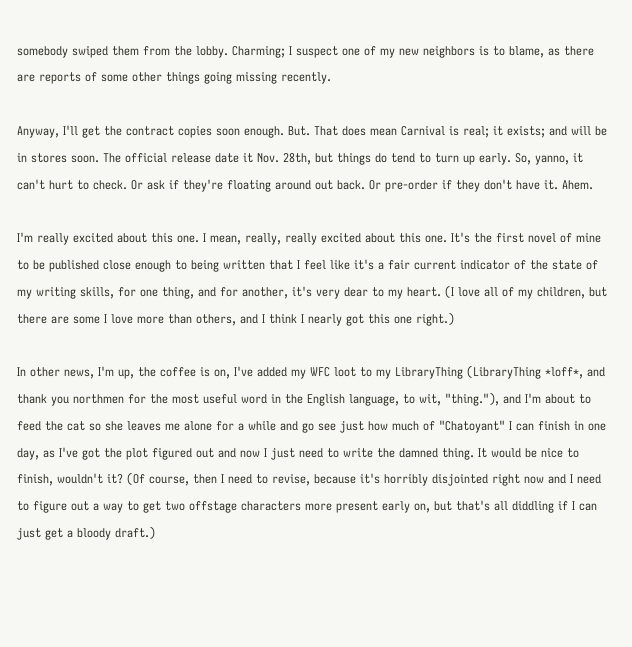somebody swiped them from the lobby. Charming; I suspect one of my new neighbors is to blame, as there are reports of some other things going missing recently.

Anyway, I'll get the contract copies soon enough. But. That does mean Carnival is real; it exists; and will be in stores soon. The official release date it Nov. 28th, but things do tend to turn up early. So, yanno, it can't hurt to check. Or ask if they're floating around out back. Or pre-order if they don't have it. Ahem.

I'm really excited about this one. I mean, really, really excited about this one. It's the first novel of mine to be published close enough to being written that I feel like it's a fair current indicator of the state of my writing skills, for one thing, and for another, it's very dear to my heart. (I love all of my children, but there are some I love more than others, and I think I nearly got this one right.)

In other news, I'm up, the coffee is on, I've added my WFC loot to my LibraryThing (LibraryThing *loff*, and thank you northmen for the most useful word in the English language, to wit, "thing."), and I'm about to feed the cat so she leaves me alone for a while and go see just how much of "Chatoyant" I can finish in one day, as I've got the plot figured out and now I just need to write the damned thing. It would be nice to finish, wouldn't it? (Of course, then I need to revise, because it's horribly disjointed right now and I need to figure out a way to get two offstage characters more present early on, but that's all diddling if I can just get a bloody draft.)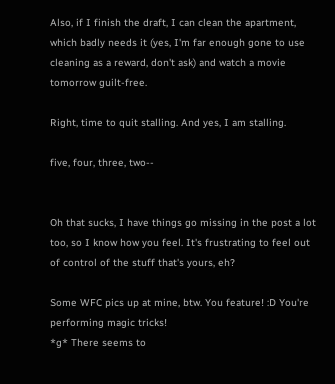Also, if I finish the draft, I can clean the apartment, which badly needs it (yes, I'm far enough gone to use cleaning as a reward, don't ask) and watch a movie tomorrow guilt-free.

Right, time to quit stalling. And yes, I am stalling.

five, four, three, two--


Oh that sucks, I have things go missing in the post a lot too, so I know how you feel. It's frustrating to feel out of control of the stuff that's yours, eh?

Some WFC pics up at mine, btw. You feature! :D You're performing magic tricks!
*g* There seems to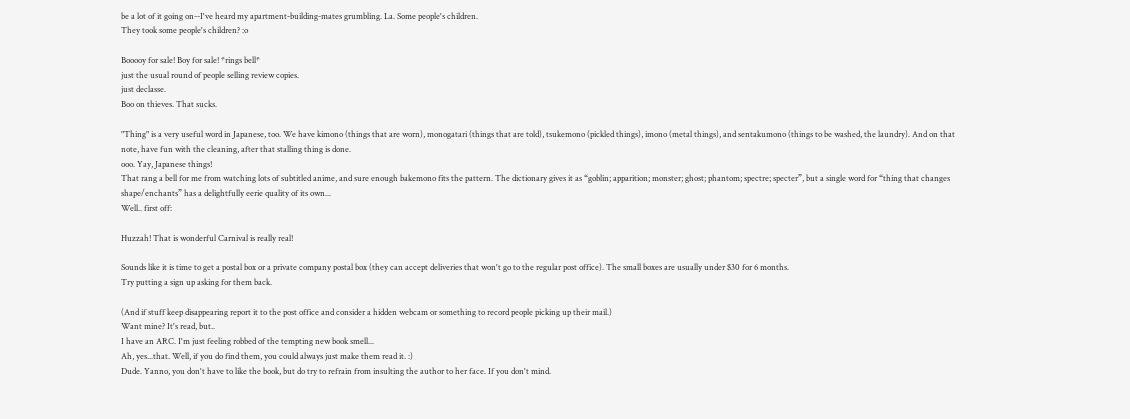be a lot of it going on--I've heard my apartment-building-mates grumbling. La. Some people's children.
They took some people's children? :o

Booooy for sale! Boy for sale! *rings bell*
just the usual round of people selling review copies.
just declasse.
Boo on thieves. That sucks.

"Thing" is a very useful word in Japanese, too. We have kimono (things that are worn), monogatari (things that are told), tsukemono (pickled things), imono (metal things), and sentakumono (things to be washed, the laundry). And on that note, have fun with the cleaning, after that stalling thing is done.
ooo. Yay, Japanese things!
That rang a bell for me from watching lots of subtitled anime, and sure enough bakemono fits the pattern. The dictionary gives it as “goblin; apparition; monster; ghost; phantom; spectre; specter”, but a single word for “thing that changes shape/enchants” has a delightfully eerie quality of its own...
Well.. first off:

Huzzah! That is wonderful Carnival is really real!

Sounds like it is time to get a postal box or a private company postal box (they can accept deliveries that won't go to the regular post office). The small boxes are usually under $30 for 6 months.
Try putting a sign up asking for them back.

(And if stuff keep disappearing report it to the post office and consider a hidden webcam or something to record people picking up their mail.)
Want mine? It's read, but..
I have an ARC. I'm just feeling robbed of the tempting new book smell...
Ah, yes...that. Well, if you do find them, you could always just make them read it. :)
Dude. Yanno, you don't have to like the book, but do try to refrain from insulting the author to her face. If you don't mind.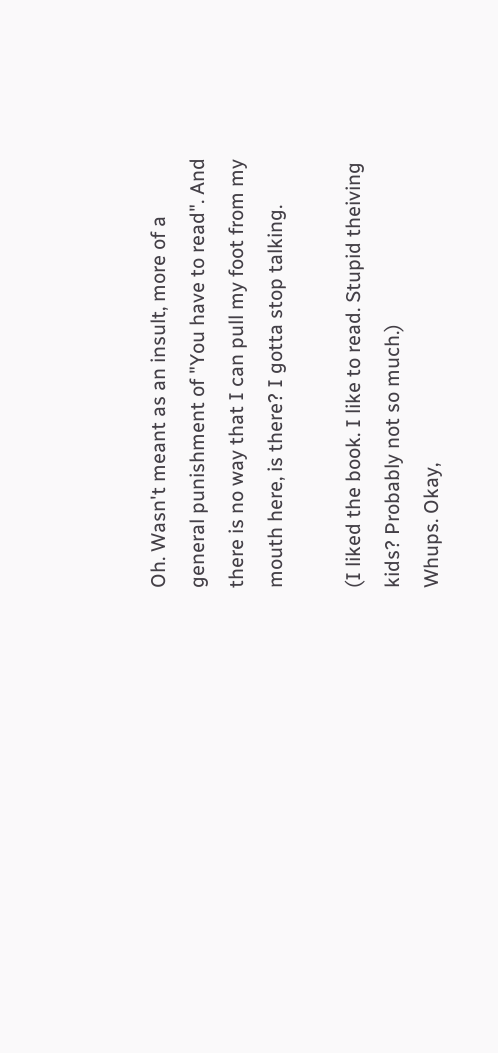Oh. Wasn't meant as an insult, more of a general punishment of "You have to read". And there is no way that I can pull my foot from my mouth here, is there? I gotta stop talking.

(I liked the book. I like to read. Stupid theiving kids? Probably not so much.)
Whups. Okay,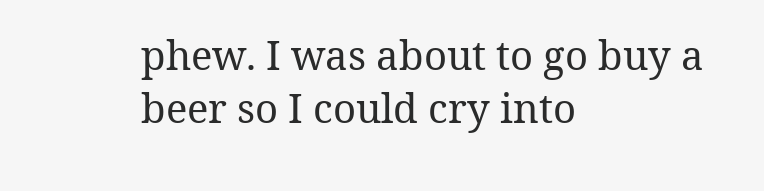phew. I was about to go buy a beer so I could cry into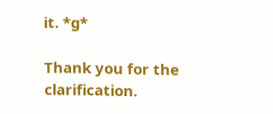it. *g*

Thank you for the clarification.